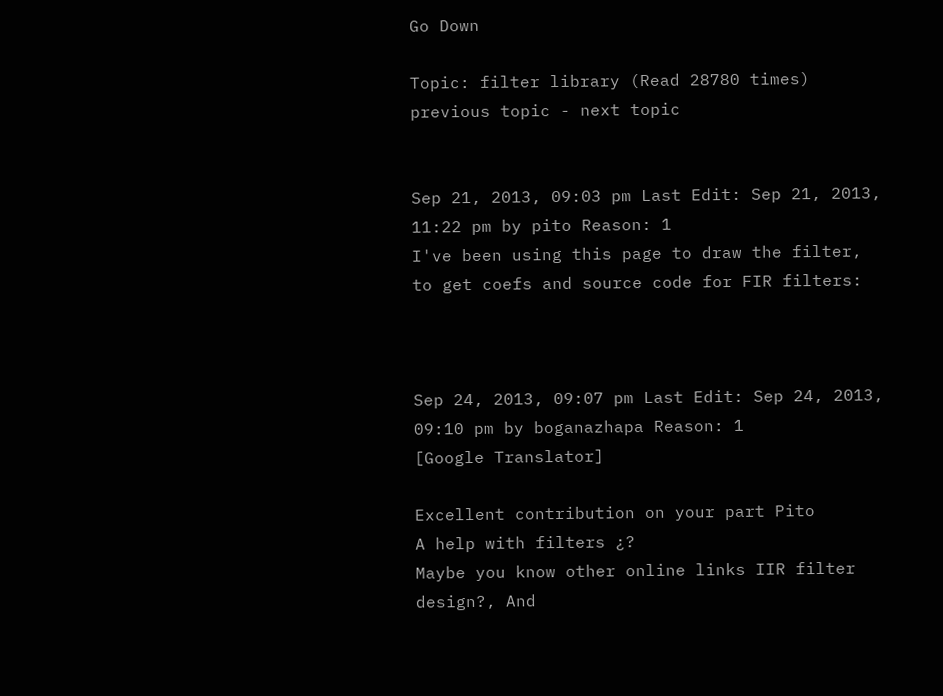Go Down

Topic: filter library (Read 28780 times) previous topic - next topic


Sep 21, 2013, 09:03 pm Last Edit: Sep 21, 2013, 11:22 pm by pito Reason: 1
I've been using this page to draw the filter, to get coefs and source code for FIR filters:



Sep 24, 2013, 09:07 pm Last Edit: Sep 24, 2013, 09:10 pm by boganazhapa Reason: 1
[Google Translator]

Excellent contribution on your part Pito
A help with filters ¿?
Maybe you know other online links IIR filter design?, And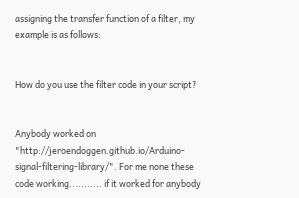assigning the transfer function of a filter, my example is as follows:


How do you use the filter code in your script?


Anybody worked on "http://jeroendoggen.github.io/Arduino-signal-filtering-library/". For me none these code working........... if it worked for anybody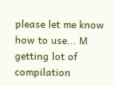please let me know how to use... M getting lot of compilation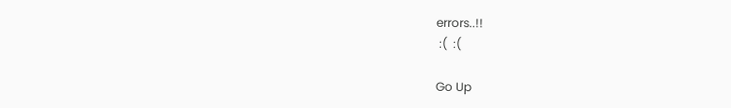errors..!!
 :(  :(

Go Up